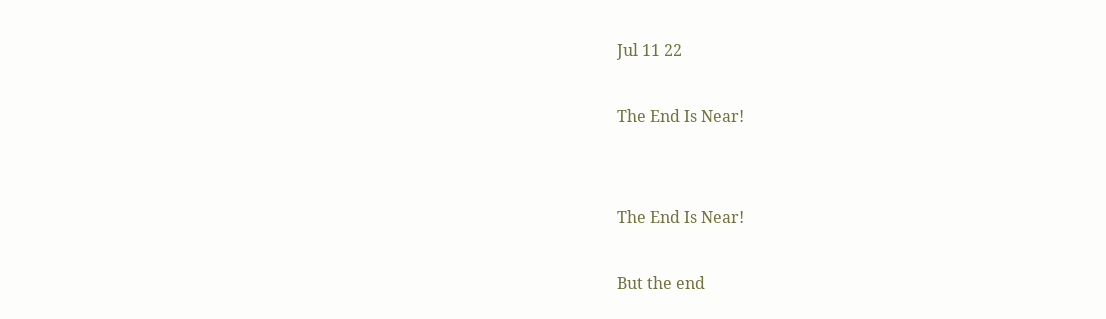Jul 11 22

The End Is Near!


The End Is Near!

But the end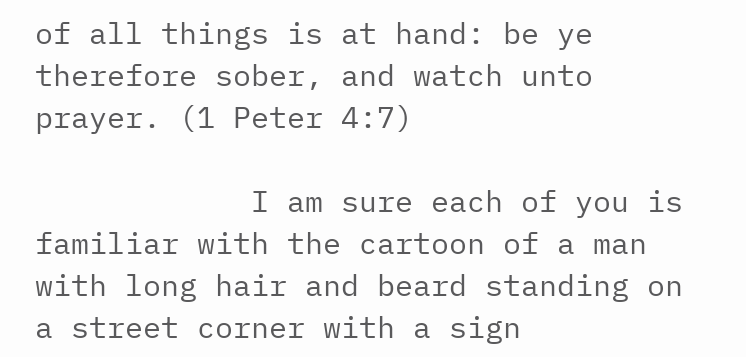of all things is at hand: be ye therefore sober, and watch unto prayer. (1 Peter 4:7)

            I am sure each of you is familiar with the cartoon of a man with long hair and beard standing on a street corner with a sign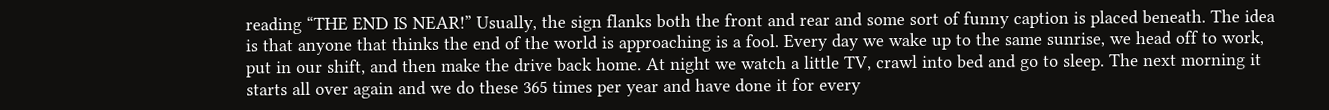reading “THE END IS NEAR!” Usually, the sign flanks both the front and rear and some sort of funny caption is placed beneath. The idea is that anyone that thinks the end of the world is approaching is a fool. Every day we wake up to the same sunrise, we head off to work, put in our shift, and then make the drive back home. At night we watch a little TV, crawl into bed and go to sleep. The next morning it starts all over again and we do these 365 times per year and have done it for every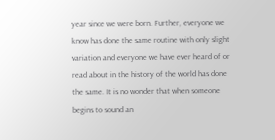year since we were born. Further, everyone we know has done the same routine with only slight variation and everyone we have ever heard of or read about in the history of the world has done the same. It is no wonder that when someone begins to sound an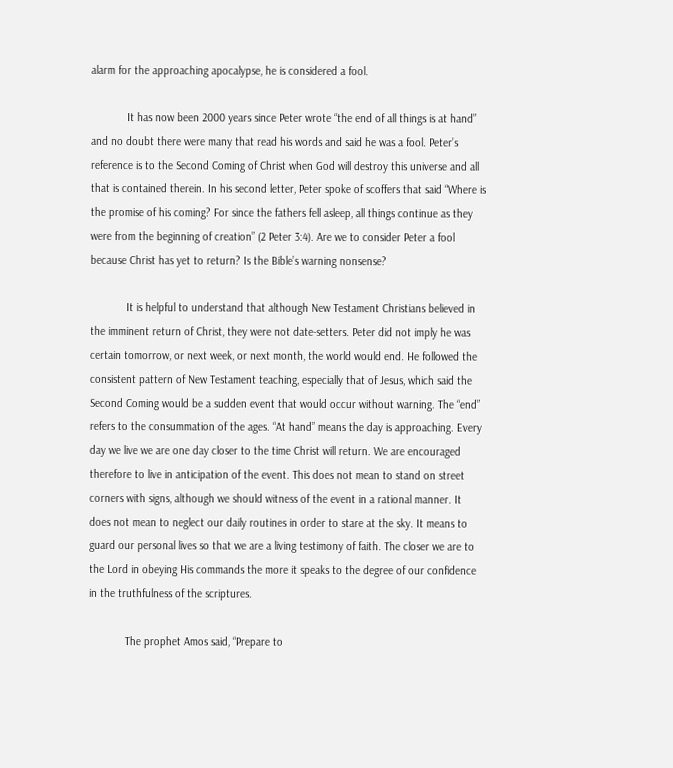alarm for the approaching apocalypse, he is considered a fool.

            It has now been 2000 years since Peter wrote “the end of all things is at hand” and no doubt there were many that read his words and said he was a fool. Peter’s reference is to the Second Coming of Christ when God will destroy this universe and all that is contained therein. In his second letter, Peter spoke of scoffers that said “Where is the promise of his coming? For since the fathers fell asleep, all things continue as they were from the beginning of creation” (2 Peter 3:4). Are we to consider Peter a fool because Christ has yet to return? Is the Bible’s warning nonsense?

            It is helpful to understand that although New Testament Christians believed in the imminent return of Christ, they were not date-setters. Peter did not imply he was certain tomorrow, or next week, or next month, the world would end. He followed the consistent pattern of New Testament teaching, especially that of Jesus, which said the Second Coming would be a sudden event that would occur without warning. The “end” refers to the consummation of the ages. “At hand” means the day is approaching. Every day we live we are one day closer to the time Christ will return. We are encouraged therefore to live in anticipation of the event. This does not mean to stand on street corners with signs, although we should witness of the event in a rational manner. It does not mean to neglect our daily routines in order to stare at the sky. It means to guard our personal lives so that we are a living testimony of faith. The closer we are to the Lord in obeying His commands the more it speaks to the degree of our confidence in the truthfulness of the scriptures.

            The prophet Amos said, “Prepare to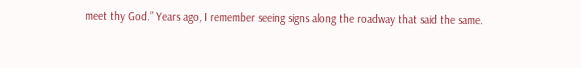meet thy God.” Years ago, I remember seeing signs along the roadway that said the same.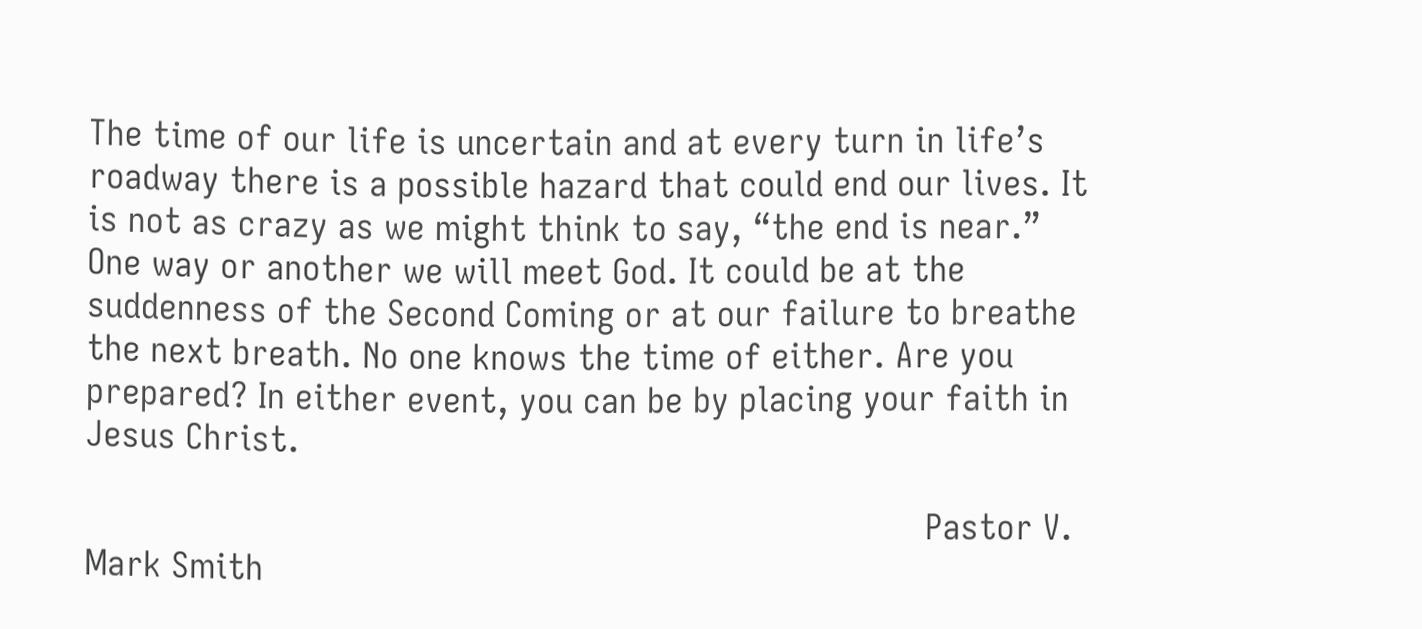The time of our life is uncertain and at every turn in life’s roadway there is a possible hazard that could end our lives. It is not as crazy as we might think to say, “the end is near.” One way or another we will meet God. It could be at the suddenness of the Second Coming or at our failure to breathe the next breath. No one knows the time of either. Are you prepared? In either event, you can be by placing your faith in Jesus Christ.

                                                                                    Pastor V. Mark Smith